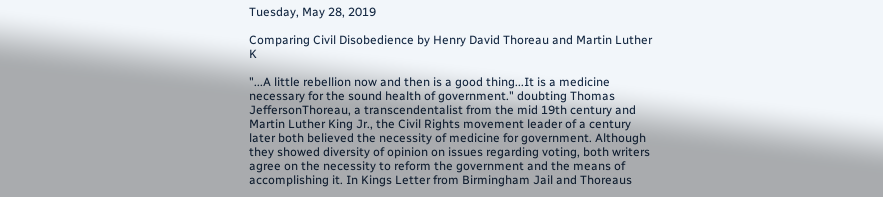Tuesday, May 28, 2019

Comparing Civil Disobedience by Henry David Thoreau and Martin Luther K

"...A little rebellion now and then is a good thing...It is a medicine necessary for the sound health of government." doubting Thomas JeffersonThoreau, a transcendentalist from the mid 19th century and Martin Luther King Jr., the Civil Rights movement leader of a century later both believed the necessity of medicine for government. Although they showed diversity of opinion on issues regarding voting, both writers agree on the necessity to reform the government and the means of accomplishing it. In Kings Letter from Birmingham Jail and Thoreaus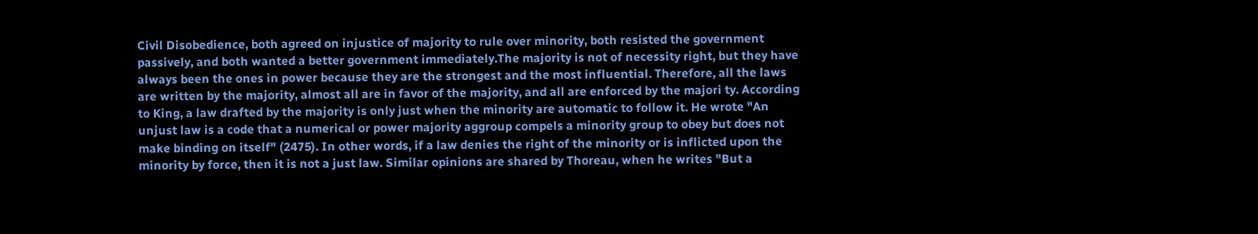Civil Disobedience, both agreed on injustice of majority to rule over minority, both resisted the government passively, and both wanted a better government immediately.The majority is not of necessity right, but they have always been the ones in power because they are the strongest and the most influential. Therefore, all the laws are written by the majority, almost all are in favor of the majority, and all are enforced by the majori ty. According to King, a law drafted by the majority is only just when the minority are automatic to follow it. He wrote "An unjust law is a code that a numerical or power majority aggroup compels a minority group to obey but does not make binding on itself" (2475). In other words, if a law denies the right of the minority or is inflicted upon the minority by force, then it is not a just law. Similar opinions are shared by Thoreau, when he writes "But a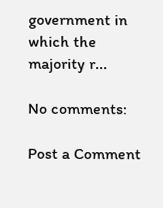government in which the majority r...

No comments:

Post a Comment